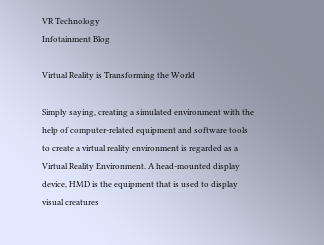VR Technology
Infotainment Blog

Virtual Reality is Transforming the World

Simply saying, creating a simulated environment with the help of computer-related equipment and software tools to create a virtual reality environment is regarded as a Virtual Reality Environment. A head-mounted display device, HMD is the equipment that is used to display visual creatures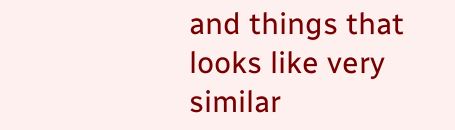and things that looks like very similar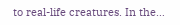to real-life creatures. In the…